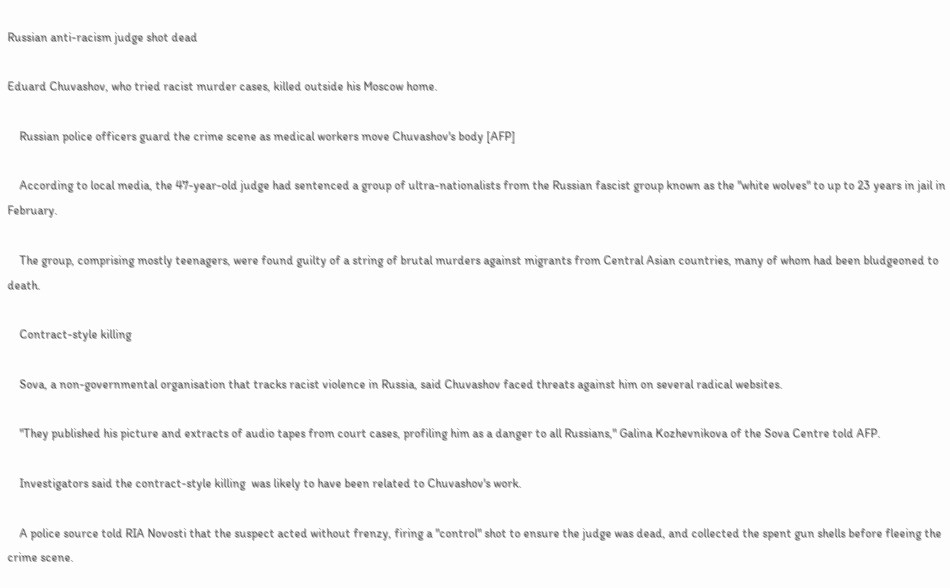Russian anti-racism judge shot dead

Eduard Chuvashov, who tried racist murder cases, killed outside his Moscow home.

    Russian police officers guard the crime scene as medical workers move Chuvashov's body [AFP]

    According to local media, the 47-year-old judge had sentenced a group of ultra-nationalists from the Russian fascist group known as the "white wolves" to up to 23 years in jail in February.

    The group, comprising mostly teenagers, were found guilty of a string of brutal murders against migrants from Central Asian countries, many of whom had been bludgeoned to death.

    Contract-style killing

    Sova, a non-governmental organisation that tracks racist violence in Russia, said Chuvashov faced threats against him on several radical websites.

    "They published his picture and extracts of audio tapes from court cases, profiling him as a danger to all Russians," Galina Kozhevnikova of the Sova Centre told AFP.

    Investigators said the contract-style killing  was likely to have been related to Chuvashov's work.

    A police source told RIA Novosti that the suspect acted without frenzy, firing a "control" shot to ensure the judge was dead, and collected the spent gun shells before fleeing the crime scene.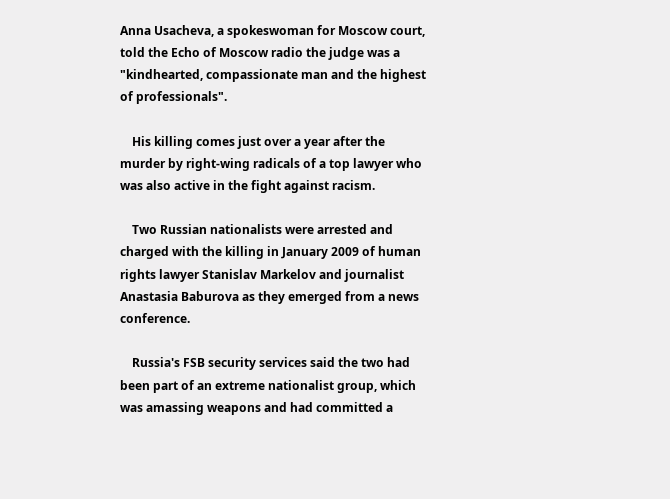Anna Usacheva, a spokeswoman for Moscow court, told the Echo of Moscow radio the judge was a "kindhearted, compassionate man and the highest of professionals".

    His killing comes just over a year after the murder by right-wing radicals of a top lawyer who was also active in the fight against racism.

    Two Russian nationalists were arrested and charged with the killing in January 2009 of human rights lawyer Stanislav Markelov and journalist Anastasia Baburova as they emerged from a news conference.

    Russia's FSB security services said the two had been part of an extreme nationalist group, which was amassing weapons and had committed a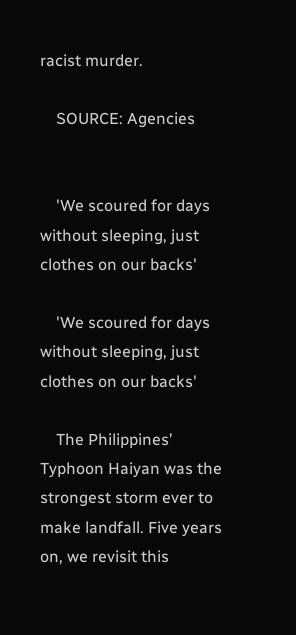racist murder.

    SOURCE: Agencies


    'We scoured for days without sleeping, just clothes on our backs'

    'We scoured for days without sleeping, just clothes on our backs'

    The Philippines’ Typhoon Haiyan was the strongest storm ever to make landfall. Five years on, we revisit this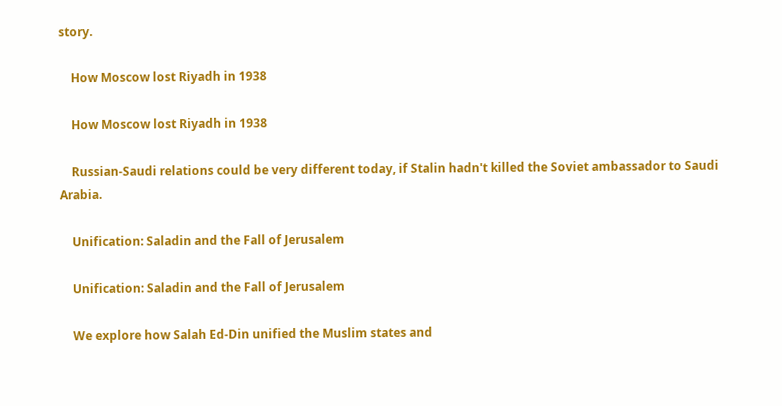story.

    How Moscow lost Riyadh in 1938

    How Moscow lost Riyadh in 1938

    Russian-Saudi relations could be very different today, if Stalin hadn't killed the Soviet ambassador to Saudi Arabia.

    Unification: Saladin and the Fall of Jerusalem

    Unification: Saladin and the Fall of Jerusalem

    We explore how Salah Ed-Din unified the Muslim states and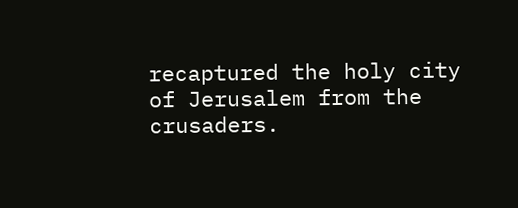recaptured the holy city of Jerusalem from the crusaders.